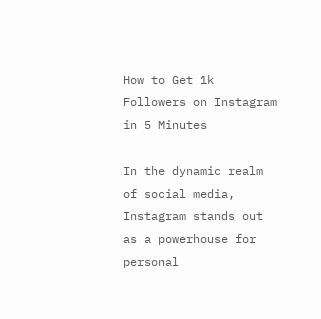How to Get 1k Followers on Instagram in 5 Minutes

In the dynamic realm of social media, Instagram stands out as a powerhouse for personal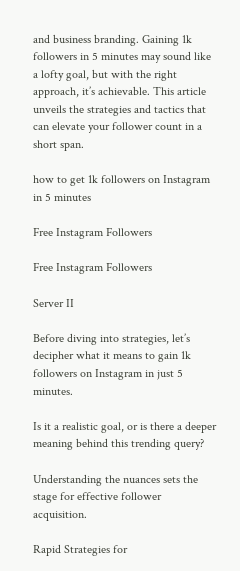and business branding. Gaining 1k followers in 5 minutes may sound like a lofty goal, but with the right approach, it’s achievable. This article unveils the strategies and tactics that can elevate your follower count in a short span.

how to get 1k followers on Instagram in 5 minutes

Free Instagram Followers

Free Instagram Followers

Server II

Before diving into strategies, let’s decipher what it means to gain 1k followers on Instagram in just 5 minutes.

Is it a realistic goal, or is there a deeper meaning behind this trending query?

Understanding the nuances sets the stage for effective follower acquisition.

Rapid Strategies for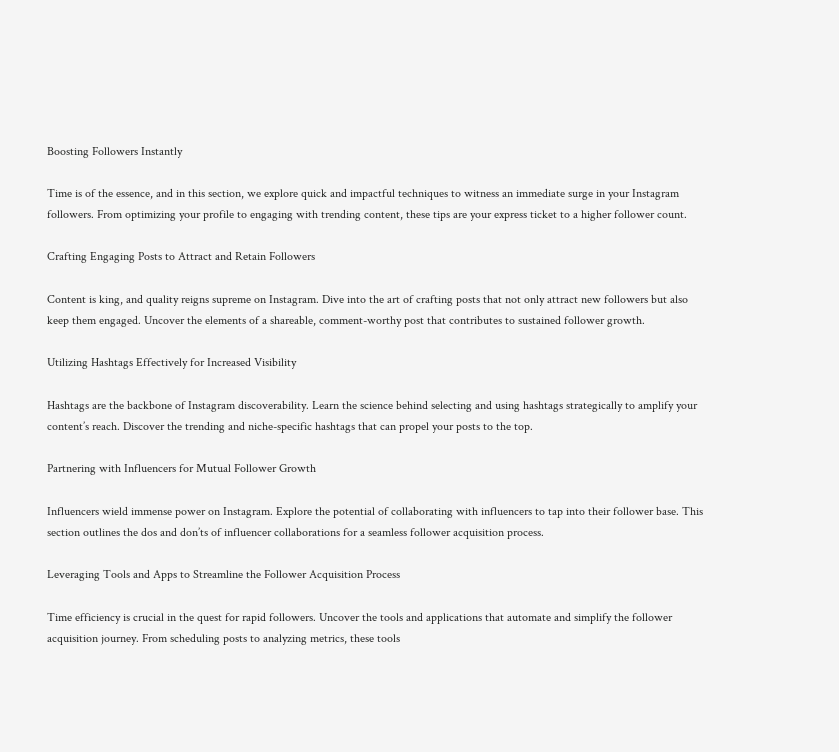Boosting Followers Instantly

Time is of the essence, and in this section, we explore quick and impactful techniques to witness an immediate surge in your Instagram followers. From optimizing your profile to engaging with trending content, these tips are your express ticket to a higher follower count.

Crafting Engaging Posts to Attract and Retain Followers

Content is king, and quality reigns supreme on Instagram. Dive into the art of crafting posts that not only attract new followers but also keep them engaged. Uncover the elements of a shareable, comment-worthy post that contributes to sustained follower growth.

Utilizing Hashtags Effectively for Increased Visibility

Hashtags are the backbone of Instagram discoverability. Learn the science behind selecting and using hashtags strategically to amplify your content’s reach. Discover the trending and niche-specific hashtags that can propel your posts to the top.

Partnering with Influencers for Mutual Follower Growth

Influencers wield immense power on Instagram. Explore the potential of collaborating with influencers to tap into their follower base. This section outlines the dos and don’ts of influencer collaborations for a seamless follower acquisition process.

Leveraging Tools and Apps to Streamline the Follower Acquisition Process

Time efficiency is crucial in the quest for rapid followers. Uncover the tools and applications that automate and simplify the follower acquisition journey. From scheduling posts to analyzing metrics, these tools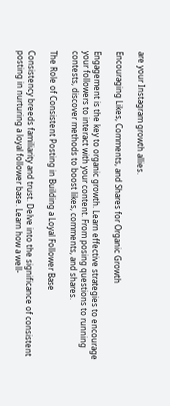are your Instagram growth allies.

Encouraging Likes, Comments, and Shares for Organic Growth

Engagement is the key to organic growth. Learn effective strategies to encourage your followers to interact with your content. From posing questions to running contests, discover methods to boost likes, comments, and shares.

The Role of Consistent Posting in Building a Loyal Follower Base

Consistency breeds familiarity and trust. Delve into the significance of consistent posting in nurturing a loyal follower base. Learn how a well-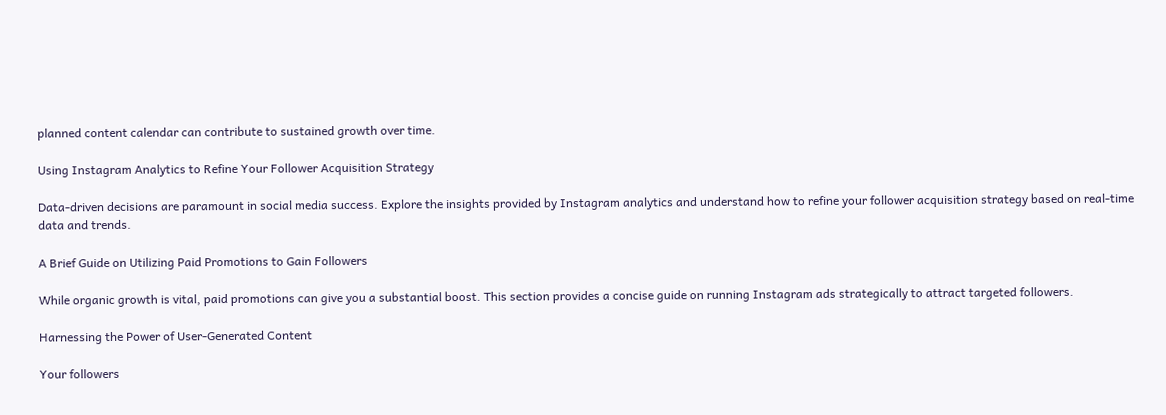planned content calendar can contribute to sustained growth over time.

Using Instagram Analytics to Refine Your Follower Acquisition Strategy

Data-driven decisions are paramount in social media success. Explore the insights provided by Instagram analytics and understand how to refine your follower acquisition strategy based on real-time data and trends.

A Brief Guide on Utilizing Paid Promotions to Gain Followers

While organic growth is vital, paid promotions can give you a substantial boost. This section provides a concise guide on running Instagram ads strategically to attract targeted followers.

Harnessing the Power of User-Generated Content

Your followers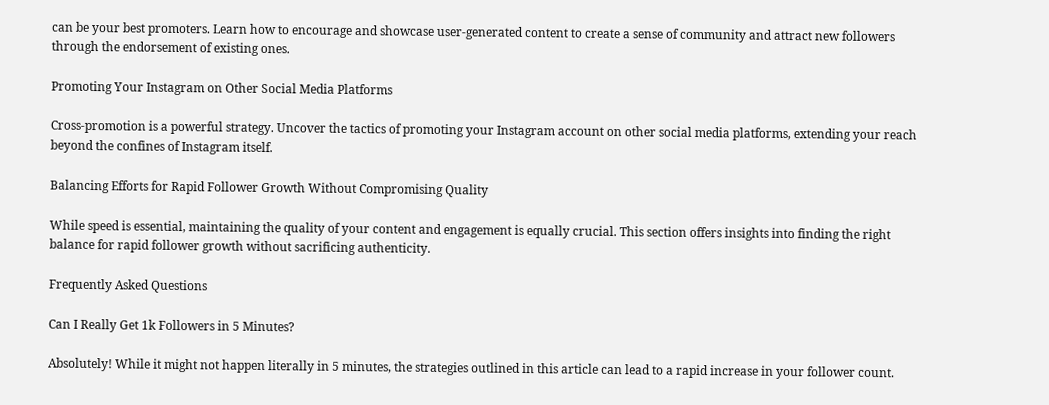can be your best promoters. Learn how to encourage and showcase user-generated content to create a sense of community and attract new followers through the endorsement of existing ones.

Promoting Your Instagram on Other Social Media Platforms

Cross-promotion is a powerful strategy. Uncover the tactics of promoting your Instagram account on other social media platforms, extending your reach beyond the confines of Instagram itself.

Balancing Efforts for Rapid Follower Growth Without Compromising Quality

While speed is essential, maintaining the quality of your content and engagement is equally crucial. This section offers insights into finding the right balance for rapid follower growth without sacrificing authenticity.

Frequently Asked Questions

Can I Really Get 1k Followers in 5 Minutes?

Absolutely! While it might not happen literally in 5 minutes, the strategies outlined in this article can lead to a rapid increase in your follower count.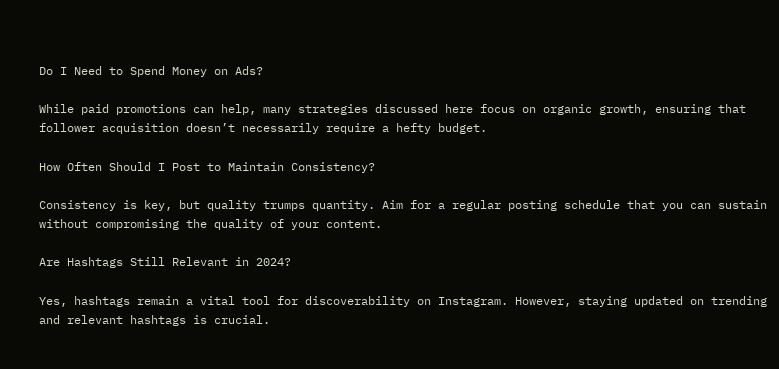Do I Need to Spend Money on Ads?

While paid promotions can help, many strategies discussed here focus on organic growth, ensuring that follower acquisition doesn’t necessarily require a hefty budget.

How Often Should I Post to Maintain Consistency?

Consistency is key, but quality trumps quantity. Aim for a regular posting schedule that you can sustain without compromising the quality of your content.

Are Hashtags Still Relevant in 2024?

Yes, hashtags remain a vital tool for discoverability on Instagram. However, staying updated on trending and relevant hashtags is crucial.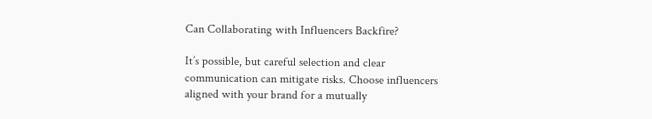Can Collaborating with Influencers Backfire?

It’s possible, but careful selection and clear communication can mitigate risks. Choose influencers aligned with your brand for a mutually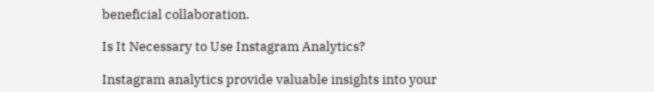beneficial collaboration.

Is It Necessary to Use Instagram Analytics?

Instagram analytics provide valuable insights into your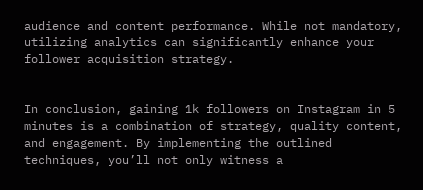audience and content performance. While not mandatory, utilizing analytics can significantly enhance your follower acquisition strategy.


In conclusion, gaining 1k followers on Instagram in 5 minutes is a combination of strategy, quality content, and engagement. By implementing the outlined techniques, you’ll not only witness a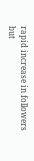rapid increase in followers but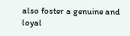also foster a genuine and loyal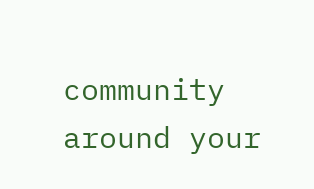community around your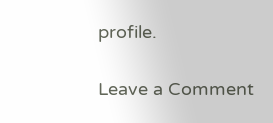profile.

Leave a Comment